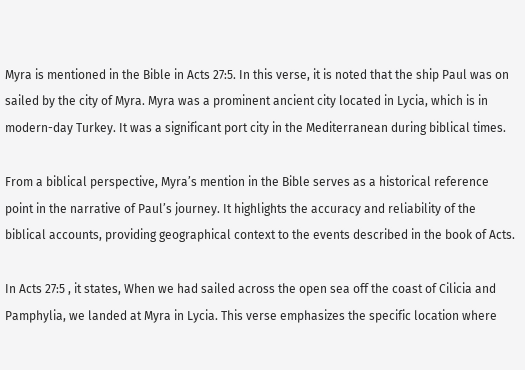Myra is mentioned in the Bible in Acts 27:5. In this verse, it is noted that the ship Paul was on sailed by the city of Myra. Myra was a prominent ancient city located in Lycia, which is in modern-day Turkey. It was a significant port city in the Mediterranean during biblical times.

From a biblical perspective, Myra’s mention in the Bible serves as a historical reference point in the narrative of Paul’s journey. It highlights the accuracy and reliability of the biblical accounts, providing geographical context to the events described in the book of Acts.

In Acts 27:5 , it states, When we had sailed across the open sea off the coast of Cilicia and Pamphylia, we landed at Myra in Lycia. This verse emphasizes the specific location where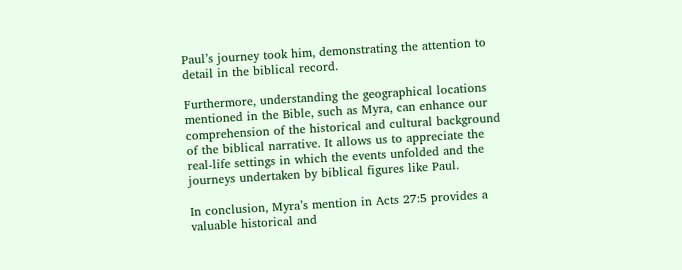Paul’s journey took him, demonstrating the attention to detail in the biblical record.

Furthermore, understanding the geographical locations mentioned in the Bible, such as Myra, can enhance our comprehension of the historical and cultural background of the biblical narrative. It allows us to appreciate the real-life settings in which the events unfolded and the journeys undertaken by biblical figures like Paul.

In conclusion, Myra’s mention in Acts 27:5 provides a valuable historical and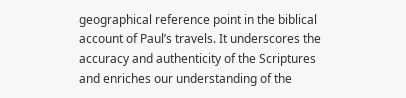geographical reference point in the biblical account of Paul’s travels. It underscores the accuracy and authenticity of the Scriptures and enriches our understanding of the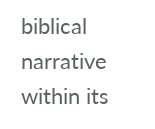biblical narrative within its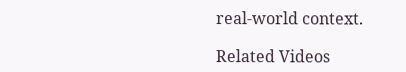real-world context.

Related Videos